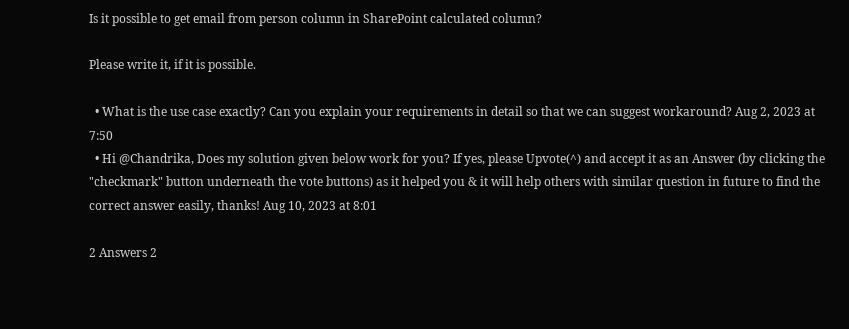Is it possible to get email from person column in SharePoint calculated column?

Please write it, if it is possible.

  • What is the use case exactly? Can you explain your requirements in detail so that we can suggest workaround? Aug 2, 2023 at 7:50
  • Hi @Chandrika, Does my solution given below work for you? If yes, please Upvote(^) and accept it as an Answer (by clicking the "checkmark" button underneath the vote buttons) as it helped you & it will help others with similar question in future to find the correct answer easily, thanks! Aug 10, 2023 at 8:01

2 Answers 2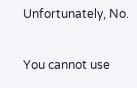Unfortunately, No.

You cannot use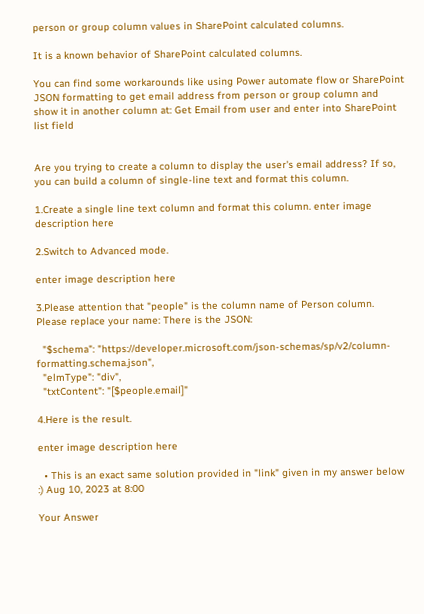person or group column values in SharePoint calculated columns.

It is a known behavior of SharePoint calculated columns.

You can find some workarounds like using Power automate flow or SharePoint JSON formatting to get email address from person or group column and show it in another column at: Get Email from user and enter into SharePoint list field


Are you trying to create a column to display the user's email address? If so, you can build a column of single-line text and format this column.

1.Create a single line text column and format this column. enter image description here

2.Switch to Advanced mode.

enter image description here

3.Please attention that "people" is the column name of Person column. Please replace your name: There is the JSON:

  "$schema": "https://developer.microsoft.com/json-schemas/sp/v2/column-formatting.schema.json",
  "elmType": "div",
  "txtContent": "[$people.email]"

4.Here is the result.

enter image description here

  • This is an exact same solution provided in "link" given in my answer below :) Aug 10, 2023 at 8:00

Your Answer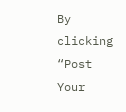By clicking “Post Your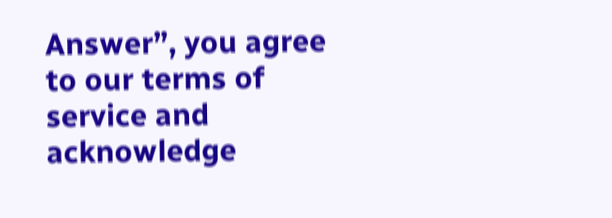Answer”, you agree to our terms of service and acknowledge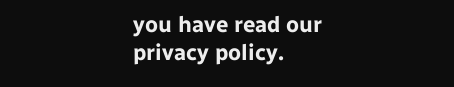you have read our privacy policy.